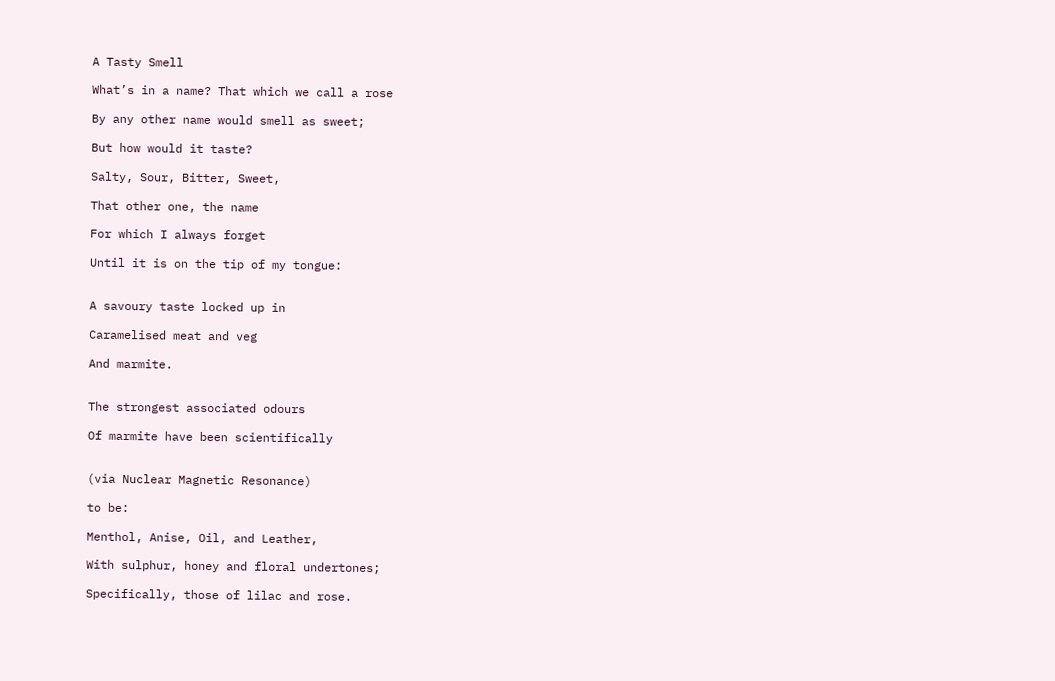A Tasty Smell

What’s in a name? That which we call a rose

By any other name would smell as sweet;

But how would it taste?

Salty, Sour, Bitter, Sweet,

That other one, the name

For which I always forget

Until it is on the tip of my tongue:


A savoury taste locked up in

Caramelised meat and veg

And marmite.


The strongest associated odours

Of marmite have been scientifically


(via Nuclear Magnetic Resonance)

to be:

Menthol, Anise, Oil, and Leather,

With sulphur, honey and floral undertones;

Specifically, those of lilac and rose.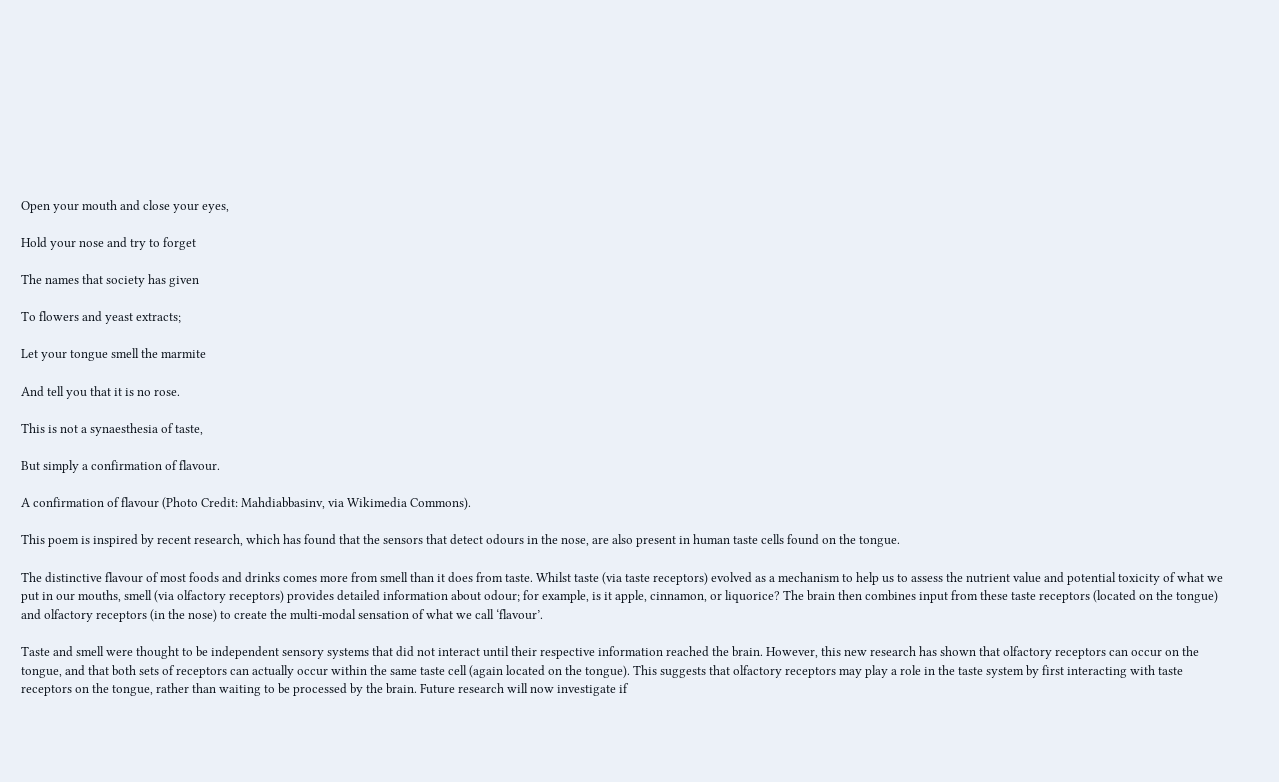Open your mouth and close your eyes,

Hold your nose and try to forget

The names that society has given

To flowers and yeast extracts;

Let your tongue smell the marmite

And tell you that it is no rose.

This is not a synaesthesia of taste,

But simply a confirmation of flavour.

A confirmation of flavour (Photo Credit: Mahdiabbasinv, via Wikimedia Commons).

This poem is inspired by recent research, which has found that the sensors that detect odours in the nose, are also present in human taste cells found on the tongue.

The distinctive flavour of most foods and drinks comes more from smell than it does from taste. Whilst taste (via taste receptors) evolved as a mechanism to help us to assess the nutrient value and potential toxicity of what we put in our mouths, smell (via olfactory receptors) provides detailed information about odour; for example, is it apple, cinnamon, or liquorice? The brain then combines input from these taste receptors (located on the tongue) and olfactory receptors (in the nose) to create the multi-modal sensation of what we call ‘flavour’.

Taste and smell were thought to be independent sensory systems that did not interact until their respective information reached the brain. However, this new research has shown that olfactory receptors can occur on the tongue, and that both sets of receptors can actually occur within the same taste cell (again located on the tongue). This suggests that olfactory receptors may play a role in the taste system by first interacting with taste receptors on the tongue, rather than waiting to be processed by the brain. Future research will now investigate if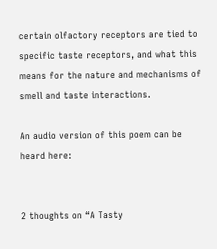certain olfactory receptors are tied to specific taste receptors, and what this means for the nature and mechanisms of smell and taste interactions.

An audio version of this poem can be heard here:


2 thoughts on “A Tasty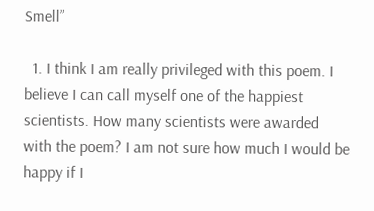Smell”

  1. I think I am really privileged with this poem. I believe I can call myself one of the happiest scientists. How many scientists were awarded with the poem? I am not sure how much I would be happy if I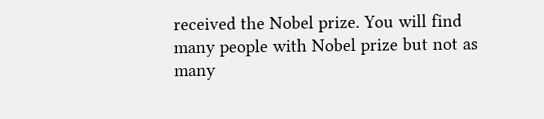received the Nobel prize. You will find many people with Nobel prize but not as many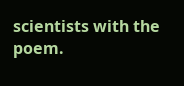scientists with the poem.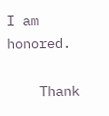I am honored.

    Thank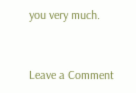you very much.


Leave a Comment